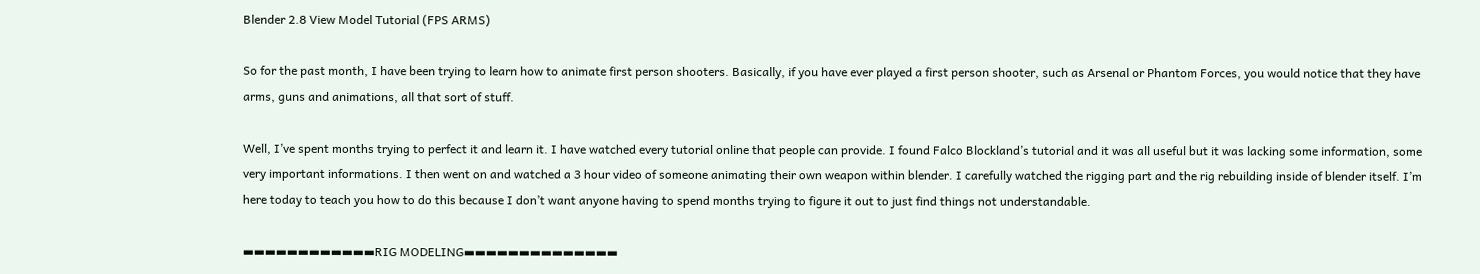Blender 2.8 View Model Tutorial (FPS ARMS)

So for the past month, I have been trying to learn how to animate first person shooters. Basically, if you have ever played a first person shooter, such as Arsenal or Phantom Forces, you would notice that they have arms, guns and animations, all that sort of stuff.

Well, I’ve spent months trying to perfect it and learn it. I have watched every tutorial online that people can provide. I found Falco Blockland’s tutorial and it was all useful but it was lacking some information, some very important informations. I then went on and watched a 3 hour video of someone animating their own weapon within blender. I carefully watched the rigging part and the rig rebuilding inside of blender itself. I’m here today to teach you how to do this because I don’t want anyone having to spend months trying to figure it out to just find things not understandable.

▬▬▬▬▬▬▬▬▬▬▬▬RIG MODELING▬▬▬▬▬▬▬▬▬▬▬▬▬▬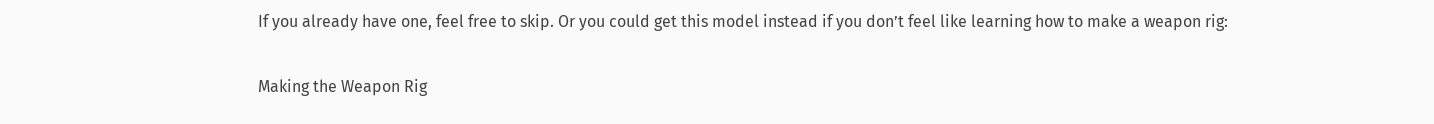If you already have one, feel free to skip. Or you could get this model instead if you don’t feel like learning how to make a weapon rig:

Making the Weapon Rig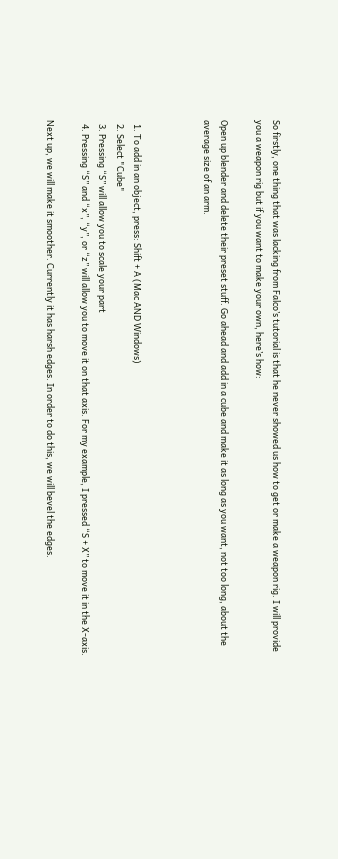So firstly, one thing that was lacking from Falco’s tutorial is that he never showed us how to get or make a weapon rig. I will provide you a weapon rig but if you want to make your own, here’s how:

Open up blender and delete their preset stuff. Go ahead and add in a cube and make it as long as you want, not too long, about the average size of an arm.



  1. To add in an object, press: Shift + A (Mac AND Windows)
  2. Select "Cube"
  3. Pressing “S” will allow you to scale your part
  4. Pressing “S” and “x”, “y”, or “z” will allow you to move it on that axis. For my example, I pressed “S + X” to move it in the X-axis.

Next up, we will make it smoother. Currently it has harsh edges. In order to do this, we will bevel the edges.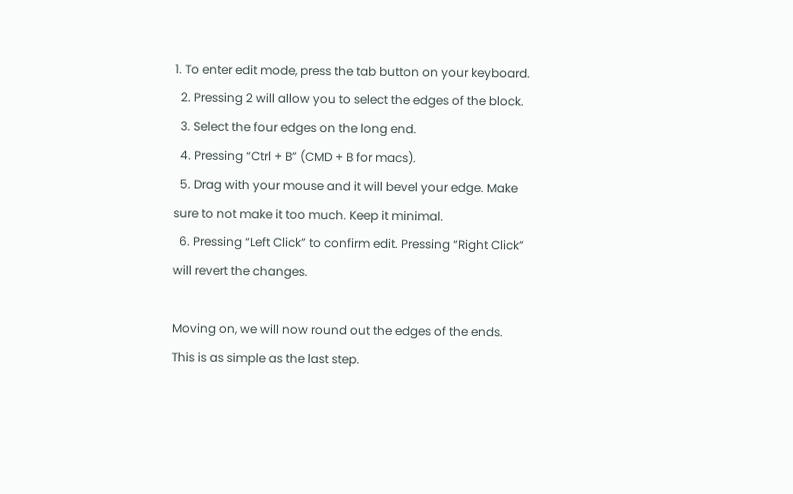1. To enter edit mode, press the tab button on your keyboard.
  2. Pressing 2 will allow you to select the edges of the block.
  3. Select the four edges on the long end.
  4. Pressing “Ctrl + B” (CMD + B for macs).
  5. Drag with your mouse and it will bevel your edge. Make sure to not make it too much. Keep it minimal.
  6. Pressing “Left Click” to confirm edit. Pressing “Right Click” will revert the changes.

Moving on, we will now round out the edges of the ends. This is as simple as the last step.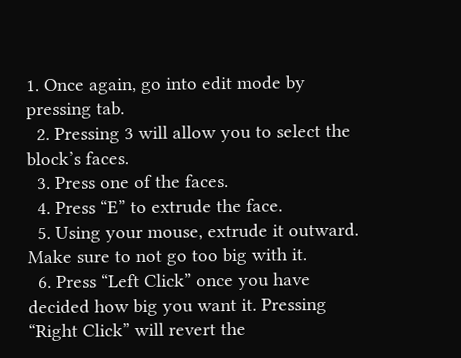1. Once again, go into edit mode by pressing tab.
  2. Pressing 3 will allow you to select the block’s faces.
  3. Press one of the faces.
  4. Press “E” to extrude the face.
  5. Using your mouse, extrude it outward. Make sure to not go too big with it.
  6. Press “Left Click” once you have decided how big you want it. Pressing “Right Click” will revert the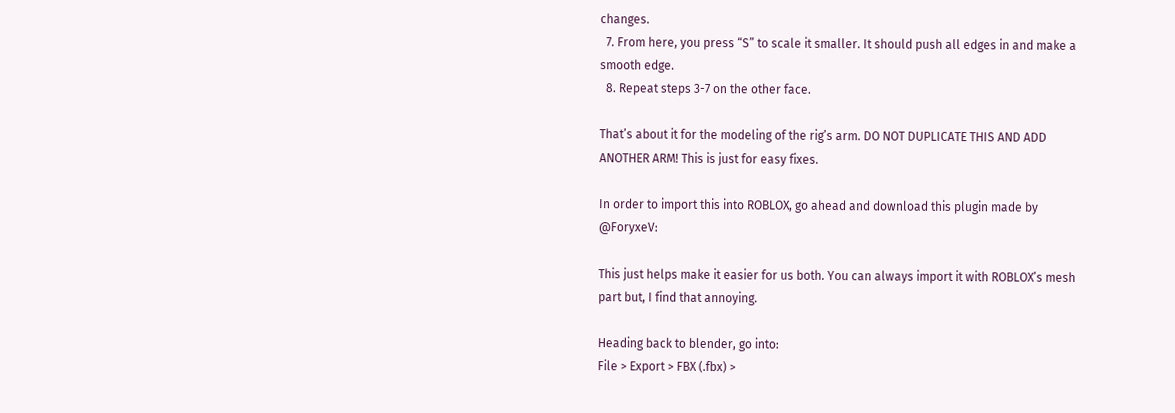changes.
  7. From here, you press “S” to scale it smaller. It should push all edges in and make a smooth edge.
  8. Repeat steps 3-7 on the other face.

That’s about it for the modeling of the rig’s arm. DO NOT DUPLICATE THIS AND ADD ANOTHER ARM! This is just for easy fixes.

In order to import this into ROBLOX, go ahead and download this plugin made by @ForyxeV:

This just helps make it easier for us both. You can always import it with ROBLOX’s mesh part but, I find that annoying.

Heading back to blender, go into:
File > Export > FBX (.fbx) >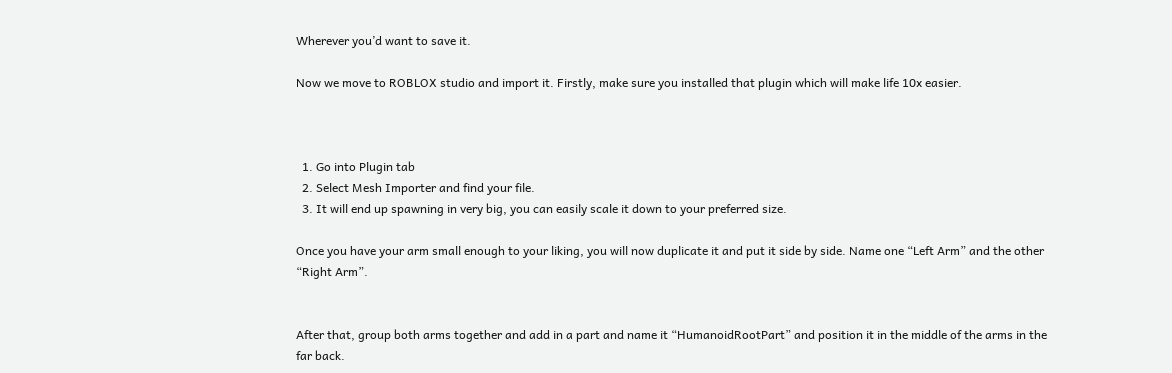Wherever you’d want to save it.

Now we move to ROBLOX studio and import it. Firstly, make sure you installed that plugin which will make life 10x easier.



  1. Go into Plugin tab
  2. Select Mesh Importer and find your file.
  3. It will end up spawning in very big, you can easily scale it down to your preferred size.

Once you have your arm small enough to your liking, you will now duplicate it and put it side by side. Name one “Left Arm” and the other “Right Arm”.


After that, group both arms together and add in a part and name it “HumanoidRootPart” and position it in the middle of the arms in the far back.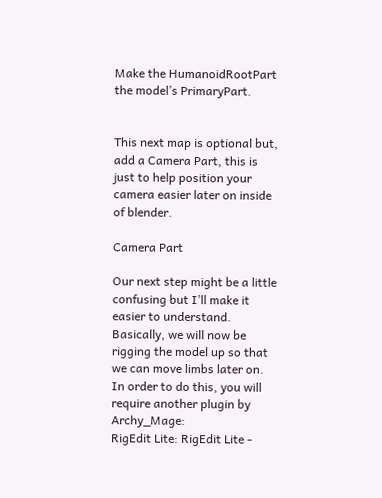Make the HumanoidRootPart the model’s PrimaryPart.


This next map is optional but, add a Camera Part, this is just to help position your camera easier later on inside of blender.

Camera Part

Our next step might be a little confusing but I’ll make it easier to understand. Basically, we will now be rigging the model up so that we can move limbs later on. In order to do this, you will require another plugin by Archy_Mage:
RigEdit Lite: RigEdit Lite -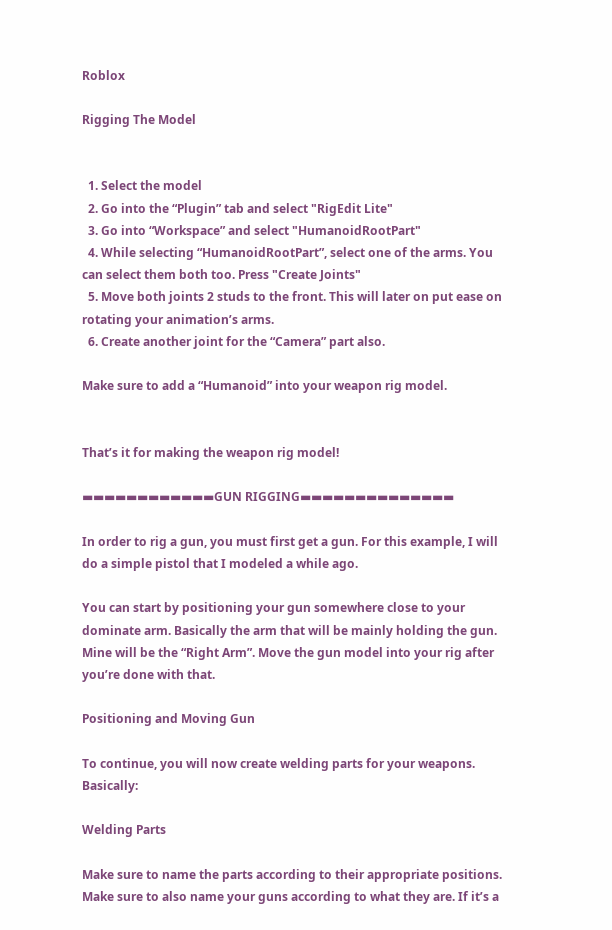Roblox

Rigging The Model


  1. Select the model
  2. Go into the “Plugin” tab and select "RigEdit Lite"
  3. Go into “Workspace” and select "HumanoidRootPart"
  4. While selecting “HumanoidRootPart”, select one of the arms. You can select them both too. Press "Create Joints"
  5. Move both joints 2 studs to the front. This will later on put ease on rotating your animation’s arms.
  6. Create another joint for the “Camera” part also.

Make sure to add a “Humanoid” into your weapon rig model.


That’s it for making the weapon rig model!

▬▬▬▬▬▬▬▬▬▬▬▬GUN RIGGING▬▬▬▬▬▬▬▬▬▬▬▬▬▬

In order to rig a gun, you must first get a gun. For this example, I will do a simple pistol that I modeled a while ago.

You can start by positioning your gun somewhere close to your dominate arm. Basically the arm that will be mainly holding the gun. Mine will be the “Right Arm”. Move the gun model into your rig after you’re done with that.

Positioning and Moving Gun

To continue, you will now create welding parts for your weapons. Basically:

Welding Parts

Make sure to name the parts according to their appropriate positions. Make sure to also name your guns according to what they are. If it’s a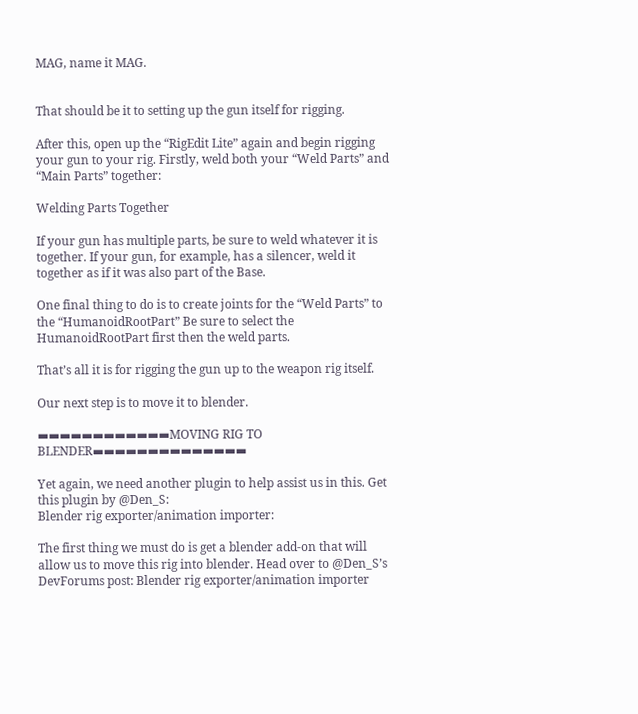MAG, name it MAG.


That should be it to setting up the gun itself for rigging.

After this, open up the “RigEdit Lite” again and begin rigging your gun to your rig. Firstly, weld both your “Weld Parts” and “Main Parts” together:

Welding Parts Together

If your gun has multiple parts, be sure to weld whatever it is together. If your gun, for example, has a silencer, weld it together as if it was also part of the Base.

One final thing to do is to create joints for the “Weld Parts” to the “HumanoidRootPart” Be sure to select the HumanoidRootPart first then the weld parts.

That’s all it is for rigging the gun up to the weapon rig itself.

Our next step is to move it to blender.

▬▬▬▬▬▬▬▬▬▬▬▬MOVING RIG TO BLENDER▬▬▬▬▬▬▬▬▬▬▬▬▬▬

Yet again, we need another plugin to help assist us in this. Get this plugin by @Den_S:
Blender rig exporter/animation importer:

The first thing we must do is get a blender add-on that will allow us to move this rig into blender. Head over to @Den_S’s DevForums post: Blender rig exporter/animation importer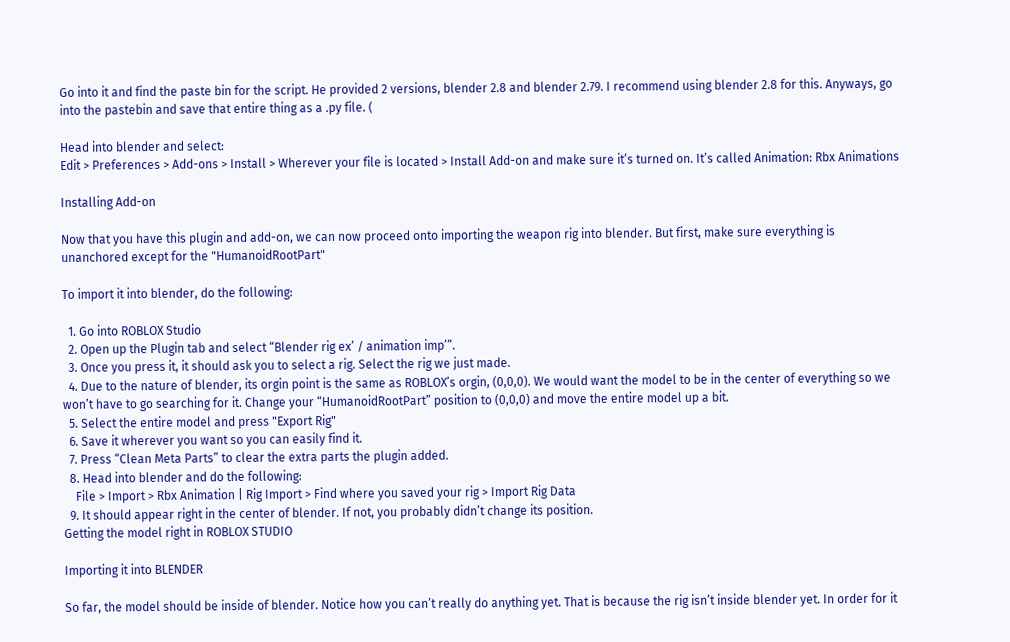Go into it and find the paste bin for the script. He provided 2 versions, blender 2.8 and blender 2.79. I recommend using blender 2.8 for this. Anyways, go into the pastebin and save that entire thing as a .py file. (

Head into blender and select:
Edit > Preferences > Add-ons > Install > Wherever your file is located > Install Add-on and make sure it’s turned on. It’s called Animation: Rbx Animations

Installing Add-on

Now that you have this plugin and add-on, we can now proceed onto importing the weapon rig into blender. But first, make sure everything is unanchored except for the "HumanoidRootPart"

To import it into blender, do the following:

  1. Go into ROBLOX Studio
  2. Open up the Plugin tab and select “Blender rig ex’ / animation imp’”.
  3. Once you press it, it should ask you to select a rig. Select the rig we just made.
  4. Due to the nature of blender, its orgin point is the same as ROBLOX’s orgin, (0,0,0). We would want the model to be in the center of everything so we won’t have to go searching for it. Change your “HumanoidRootPart” position to (0,0,0) and move the entire model up a bit.
  5. Select the entire model and press "Export Rig"
  6. Save it wherever you want so you can easily find it.
  7. Press “Clean Meta Parts” to clear the extra parts the plugin added.
  8. Head into blender and do the following:
    File > Import > Rbx Animation | Rig Import > Find where you saved your rig > Import Rig Data
  9. It should appear right in the center of blender. If not, you probably didn’t change its position.
Getting the model right in ROBLOX STUDIO

Importing it into BLENDER

So far, the model should be inside of blender. Notice how you can’t really do anything yet. That is because the rig isn’t inside blender yet. In order for it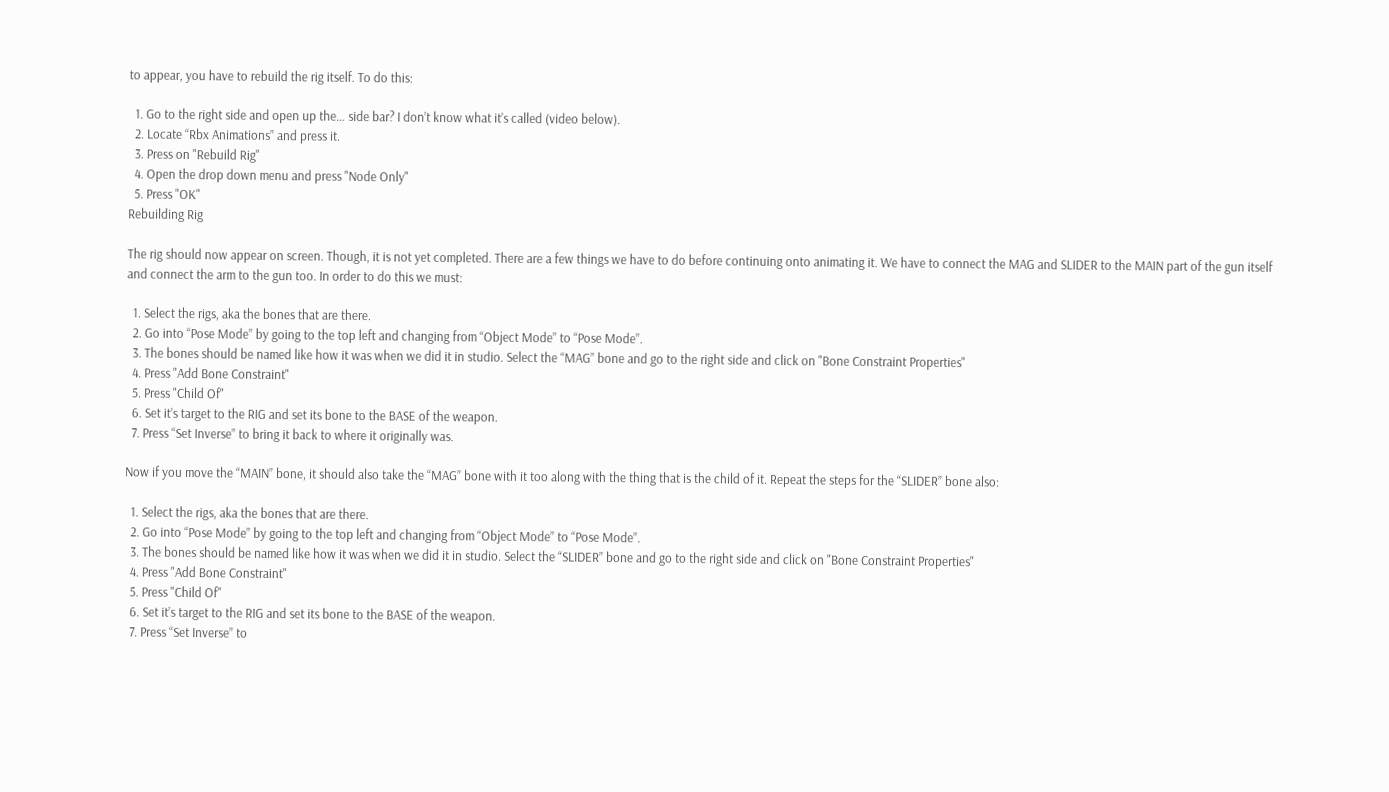to appear, you have to rebuild the rig itself. To do this:

  1. Go to the right side and open up the… side bar? I don’t know what it’s called (video below).
  2. Locate “Rbx Animations” and press it.
  3. Press on "Rebuild Rig"
  4. Open the drop down menu and press "Node Only"
  5. Press "OK"
Rebuilding Rig

The rig should now appear on screen. Though, it is not yet completed. There are a few things we have to do before continuing onto animating it. We have to connect the MAG and SLIDER to the MAIN part of the gun itself and connect the arm to the gun too. In order to do this we must:

  1. Select the rigs, aka the bones that are there.
  2. Go into “Pose Mode” by going to the top left and changing from “Object Mode” to “Pose Mode”.
  3. The bones should be named like how it was when we did it in studio. Select the “MAG” bone and go to the right side and click on "Bone Constraint Properties"
  4. Press "Add Bone Constraint"
  5. Press "Child Of"
  6. Set it’s target to the RIG and set its bone to the BASE of the weapon.
  7. Press “Set Inverse” to bring it back to where it originally was.

Now if you move the “MAIN” bone, it should also take the “MAG” bone with it too along with the thing that is the child of it. Repeat the steps for the “SLIDER” bone also:

  1. Select the rigs, aka the bones that are there.
  2. Go into “Pose Mode” by going to the top left and changing from “Object Mode” to “Pose Mode”.
  3. The bones should be named like how it was when we did it in studio. Select the “SLIDER” bone and go to the right side and click on "Bone Constraint Properties"
  4. Press "Add Bone Constraint"
  5. Press "Child Of"
  6. Set it’s target to the RIG and set its bone to the BASE of the weapon.
  7. Press “Set Inverse” to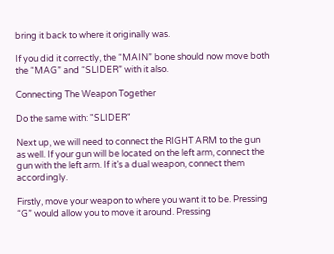bring it back to where it originally was.

If you did it correctly, the “MAIN” bone should now move both the “MAG” and “SLIDER” with it also.

Connecting The Weapon Together

Do the same with: "SLIDER"

Next up, we will need to connect the RIGHT ARM to the gun as well. If your gun will be located on the left arm, connect the gun with the left arm. If it’s a dual weapon, connect them accordingly.

Firstly, move your weapon to where you want it to be. Pressing “G” would allow you to move it around. Pressing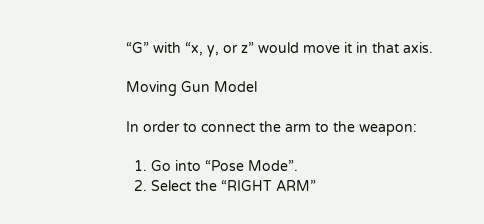“G” with “x, y, or z” would move it in that axis.

Moving Gun Model

In order to connect the arm to the weapon:

  1. Go into “Pose Mode”.
  2. Select the “RIGHT ARM”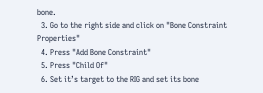bone.
  3. Go to the right side and click on "Bone Constraint Properties"
  4. Press "Add Bone Constraint"
  5. Press "Child Of"
  6. Set it’s target to the RIG and set its bone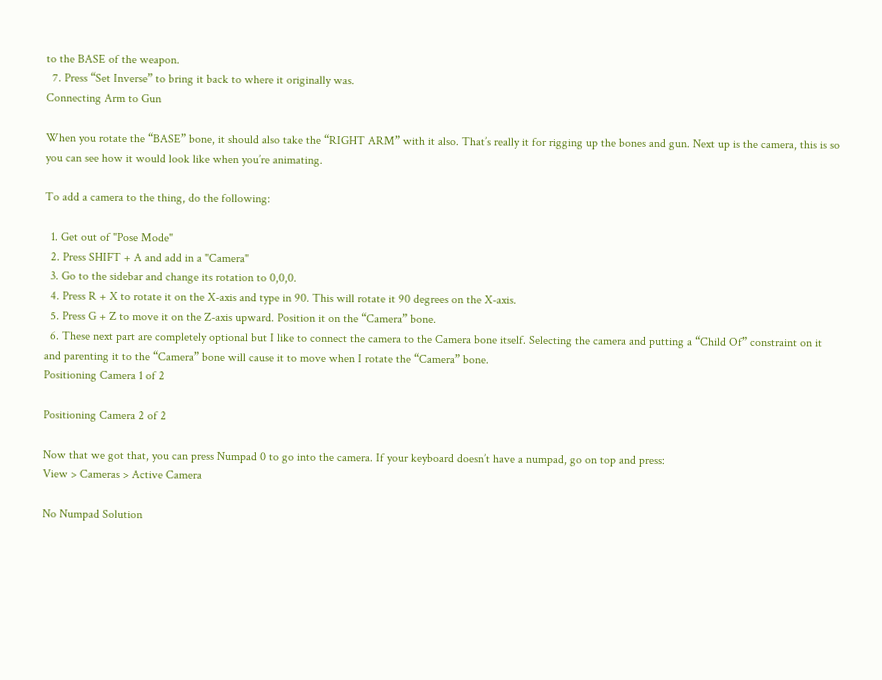to the BASE of the weapon.
  7. Press “Set Inverse” to bring it back to where it originally was.
Connecting Arm to Gun

When you rotate the “BASE” bone, it should also take the “RIGHT ARM” with it also. That’s really it for rigging up the bones and gun. Next up is the camera, this is so you can see how it would look like when you’re animating.

To add a camera to the thing, do the following:

  1. Get out of "Pose Mode"
  2. Press SHIFT + A and add in a "Camera"
  3. Go to the sidebar and change its rotation to 0,0,0.
  4. Press R + X to rotate it on the X-axis and type in 90. This will rotate it 90 degrees on the X-axis.
  5. Press G + Z to move it on the Z-axis upward. Position it on the “Camera” bone.
  6. These next part are completely optional but I like to connect the camera to the Camera bone itself. Selecting the camera and putting a “Child Of” constraint on it and parenting it to the “Camera” bone will cause it to move when I rotate the “Camera” bone.
Positioning Camera 1 of 2

Positioning Camera 2 of 2

Now that we got that, you can press Numpad 0 to go into the camera. If your keyboard doesn’t have a numpad, go on top and press:
View > Cameras > Active Camera

No Numpad Solution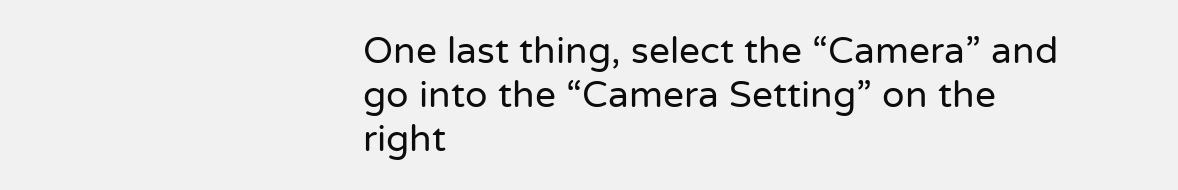One last thing, select the “Camera” and go into the “Camera Setting” on the right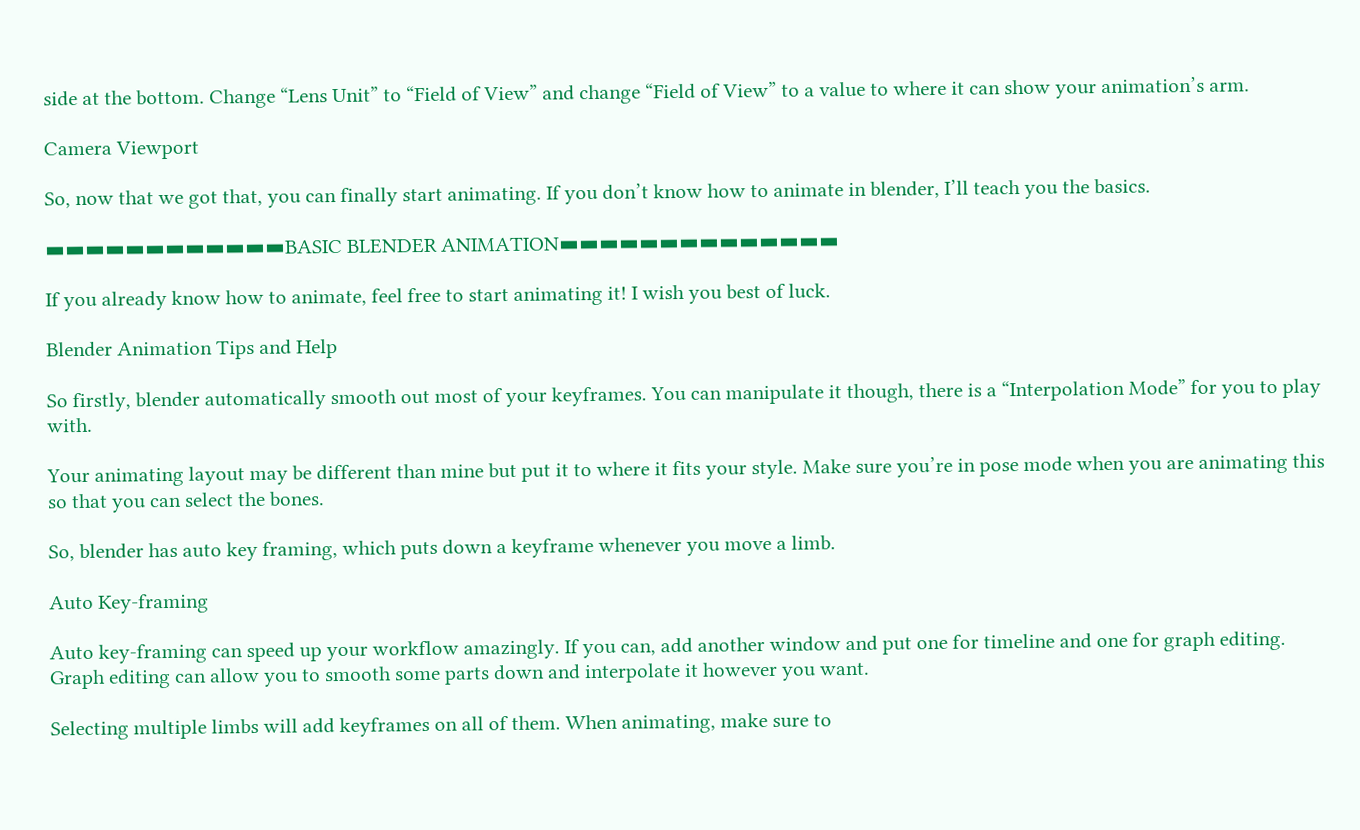side at the bottom. Change “Lens Unit” to “Field of View” and change “Field of View” to a value to where it can show your animation’s arm.

Camera Viewport

So, now that we got that, you can finally start animating. If you don’t know how to animate in blender, I’ll teach you the basics.

▬▬▬▬▬▬▬▬▬▬▬▬BASIC BLENDER ANIMATION▬▬▬▬▬▬▬▬▬▬▬▬▬▬

If you already know how to animate, feel free to start animating it! I wish you best of luck.

Blender Animation Tips and Help

So firstly, blender automatically smooth out most of your keyframes. You can manipulate it though, there is a “Interpolation Mode” for you to play with.

Your animating layout may be different than mine but put it to where it fits your style. Make sure you’re in pose mode when you are animating this so that you can select the bones.

So, blender has auto key framing, which puts down a keyframe whenever you move a limb.

Auto Key-framing

Auto key-framing can speed up your workflow amazingly. If you can, add another window and put one for timeline and one for graph editing. Graph editing can allow you to smooth some parts down and interpolate it however you want.

Selecting multiple limbs will add keyframes on all of them. When animating, make sure to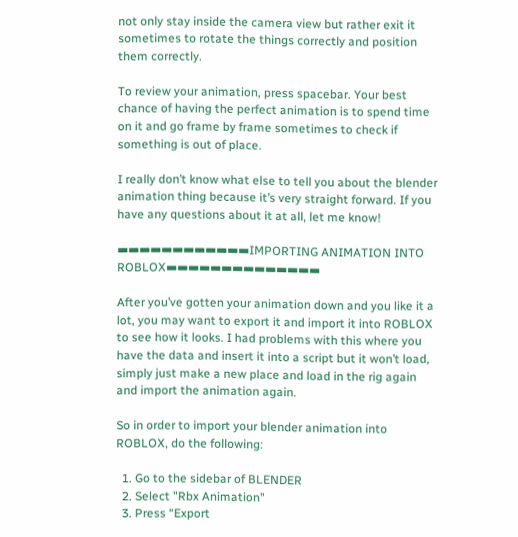not only stay inside the camera view but rather exit it sometimes to rotate the things correctly and position them correctly.

To review your animation, press spacebar. Your best chance of having the perfect animation is to spend time on it and go frame by frame sometimes to check if something is out of place.

I really don’t know what else to tell you about the blender animation thing because it’s very straight forward. If you have any questions about it at all, let me know!

▬▬▬▬▬▬▬▬▬▬▬▬IMPORTING ANIMATION INTO ROBLOX▬▬▬▬▬▬▬▬▬▬▬▬▬▬

After you’ve gotten your animation down and you like it a lot, you may want to export it and import it into ROBLOX to see how it looks. I had problems with this where you have the data and insert it into a script but it won’t load, simply just make a new place and load in the rig again and import the animation again.

So in order to import your blender animation into ROBLOX, do the following:

  1. Go to the sidebar of BLENDER
  2. Select "Rbx Animation"
  3. Press “Export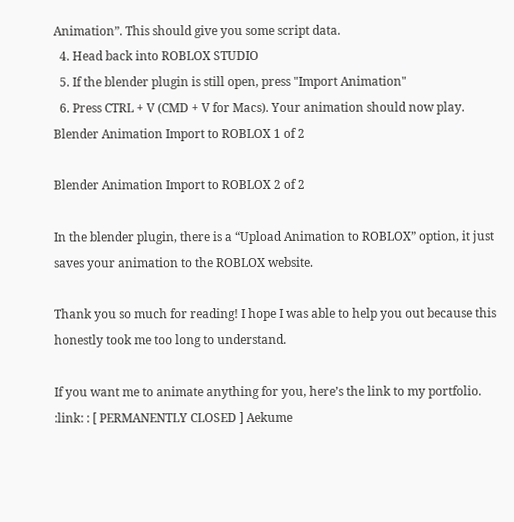Animation”. This should give you some script data.
  4. Head back into ROBLOX STUDIO
  5. If the blender plugin is still open, press "Import Animation"
  6. Press CTRL + V (CMD + V for Macs). Your animation should now play.
Blender Animation Import to ROBLOX 1 of 2

Blender Animation Import to ROBLOX 2 of 2

In the blender plugin, there is a “Upload Animation to ROBLOX” option, it just saves your animation to the ROBLOX website.

Thank you so much for reading! I hope I was able to help you out because this honestly took me too long to understand.

If you want me to animate anything for you, here’s the link to my portfolio.
:link: : [ PERMANENTLY CLOSED ] Aekume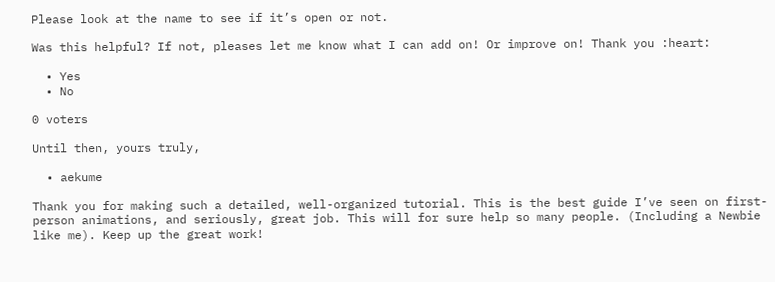Please look at the name to see if it’s open or not.

Was this helpful? If not, pleases let me know what I can add on! Or improve on! Thank you :heart:

  • Yes
  • No

0 voters

Until then, yours truly,

  • aekume

Thank you for making such a detailed, well-organized tutorial. This is the best guide I’ve seen on first-person animations, and seriously, great job. This will for sure help so many people. (Including a Newbie like me). Keep up the great work!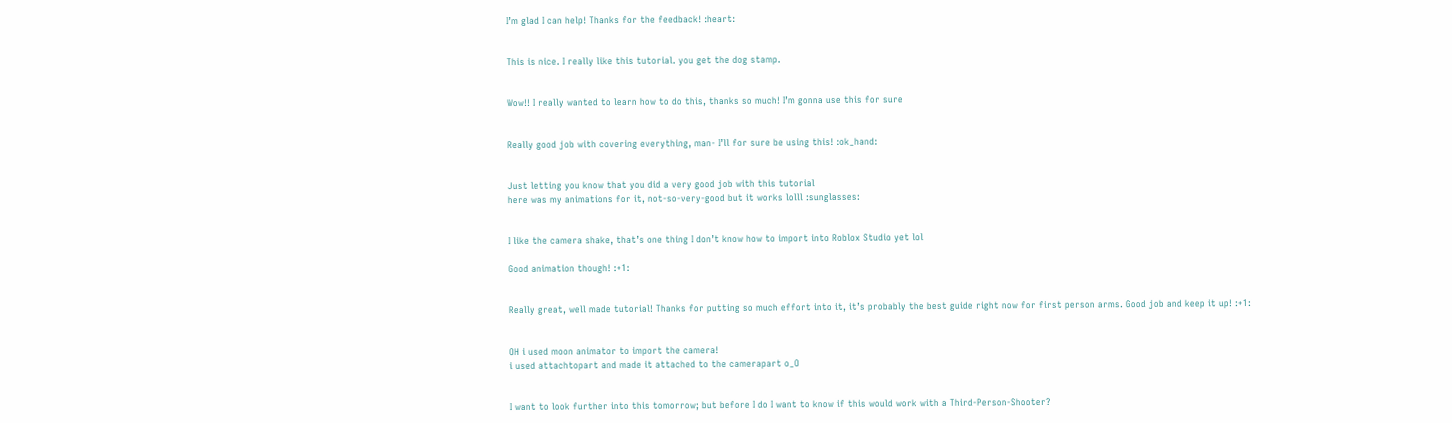I’m glad I can help! Thanks for the feedback! :heart:


This is nice. I really like this tutorial. you get the dog stamp.


Wow!! I really wanted to learn how to do this, thanks so much! I’m gonna use this for sure


Really good job with covering everything, man- I’ll for sure be using this! :ok_hand:


Just letting you know that you did a very good job with this tutorial
here was my animations for it, not-so-very-good but it works lolll :sunglasses:


I like the camera shake, that’s one thing I don’t know how to import into Roblox Studio yet lol

Good animation though! :+1:


Really great, well made tutorial! Thanks for putting so much effort into it, it’s probably the best guide right now for first person arms. Good job and keep it up! :+1:


OH i used moon animator to import the camera!
i used attachtopart and made it attached to the camerapart o_O


I want to look further into this tomorrow; but before I do I want to know if this would work with a Third-Person-Shooter?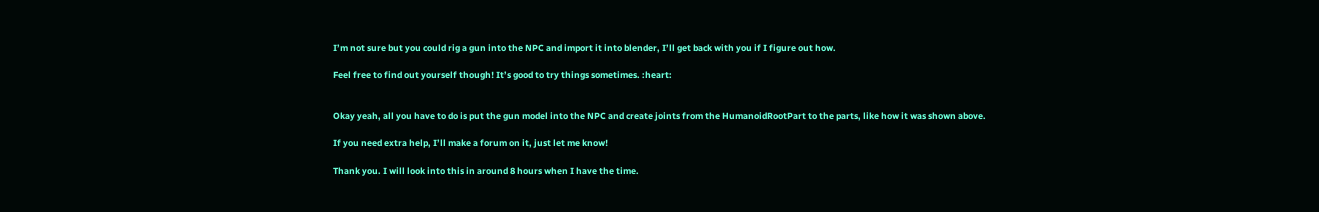I’m not sure but you could rig a gun into the NPC and import it into blender, I’ll get back with you if I figure out how.

Feel free to find out yourself though! It’s good to try things sometimes. :heart:


Okay yeah, all you have to do is put the gun model into the NPC and create joints from the HumanoidRootPart to the parts, like how it was shown above.

If you need extra help, I’ll make a forum on it, just let me know!

Thank you. I will look into this in around 8 hours when I have the time.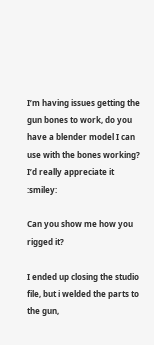I’m having issues getting the gun bones to work, do you have a blender model I can use with the bones working? I’d really appreciate it :smiley:

Can you show me how you rigged it?

I ended up closing the studio file, but i welded the parts to the gun,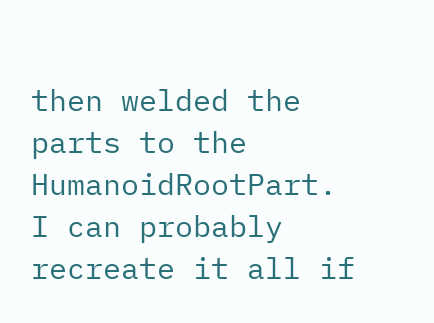then welded the parts to the HumanoidRootPart. I can probably recreate it all if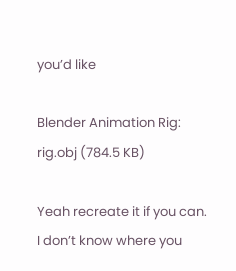you’d like

Blender Animation Rig:
rig.obj (784.5 KB)

Yeah recreate it if you can. I don’t know where you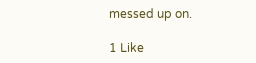messed up on.

1 Like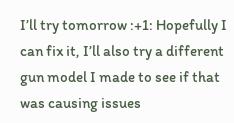I’ll try tomorrow :+1: Hopefully I can fix it, I’ll also try a different gun model I made to see if that was causing issues